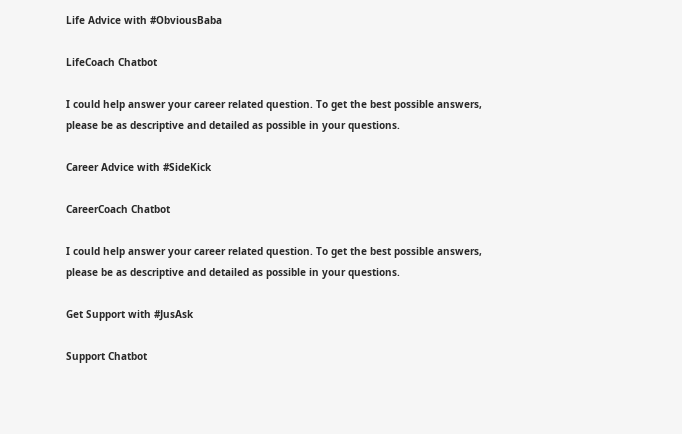Life Advice with #ObviousBaba

LifeCoach Chatbot

I could help answer your career related question. To get the best possible answers, please be as descriptive and detailed as possible in your questions.

Career Advice with #SideKick

CareerCoach Chatbot

I could help answer your career related question. To get the best possible answers, please be as descriptive and detailed as possible in your questions.

Get Support with #JusAsk

Support Chatbot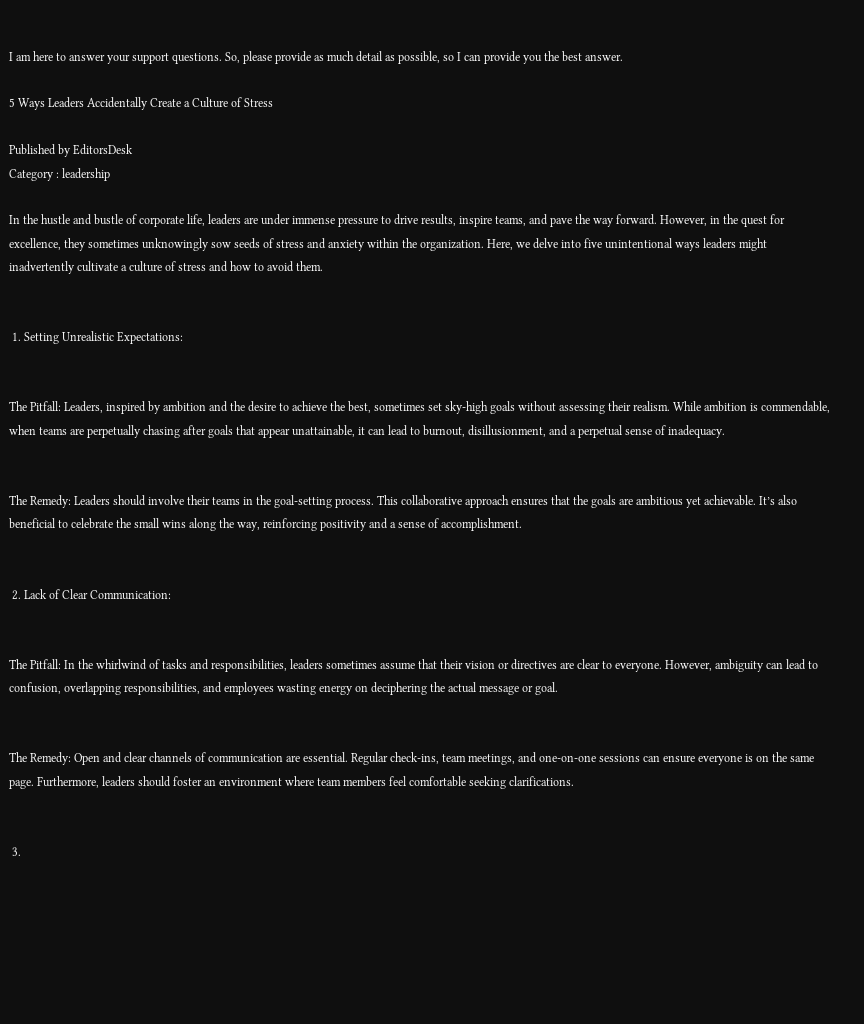I am here to answer your support questions. So, please provide as much detail as possible, so I can provide you the best answer.

5 Ways Leaders Accidentally Create a Culture of Stress

Published by EditorsDesk
Category : leadership

In the hustle and bustle of corporate life, leaders are under immense pressure to drive results, inspire teams, and pave the way forward. However, in the quest for excellence, they sometimes unknowingly sow seeds of stress and anxiety within the organization. Here, we delve into five unintentional ways leaders might inadvertently cultivate a culture of stress and how to avoid them.


 1. Setting Unrealistic Expectations:


The Pitfall: Leaders, inspired by ambition and the desire to achieve the best, sometimes set sky-high goals without assessing their realism. While ambition is commendable, when teams are perpetually chasing after goals that appear unattainable, it can lead to burnout, disillusionment, and a perpetual sense of inadequacy.


The Remedy: Leaders should involve their teams in the goal-setting process. This collaborative approach ensures that the goals are ambitious yet achievable. It’s also beneficial to celebrate the small wins along the way, reinforcing positivity and a sense of accomplishment.


 2. Lack of Clear Communication:


The Pitfall: In the whirlwind of tasks and responsibilities, leaders sometimes assume that their vision or directives are clear to everyone. However, ambiguity can lead to confusion, overlapping responsibilities, and employees wasting energy on deciphering the actual message or goal.


The Remedy: Open and clear channels of communication are essential. Regular check-ins, team meetings, and one-on-one sessions can ensure everyone is on the same page. Furthermore, leaders should foster an environment where team members feel comfortable seeking clarifications.


 3.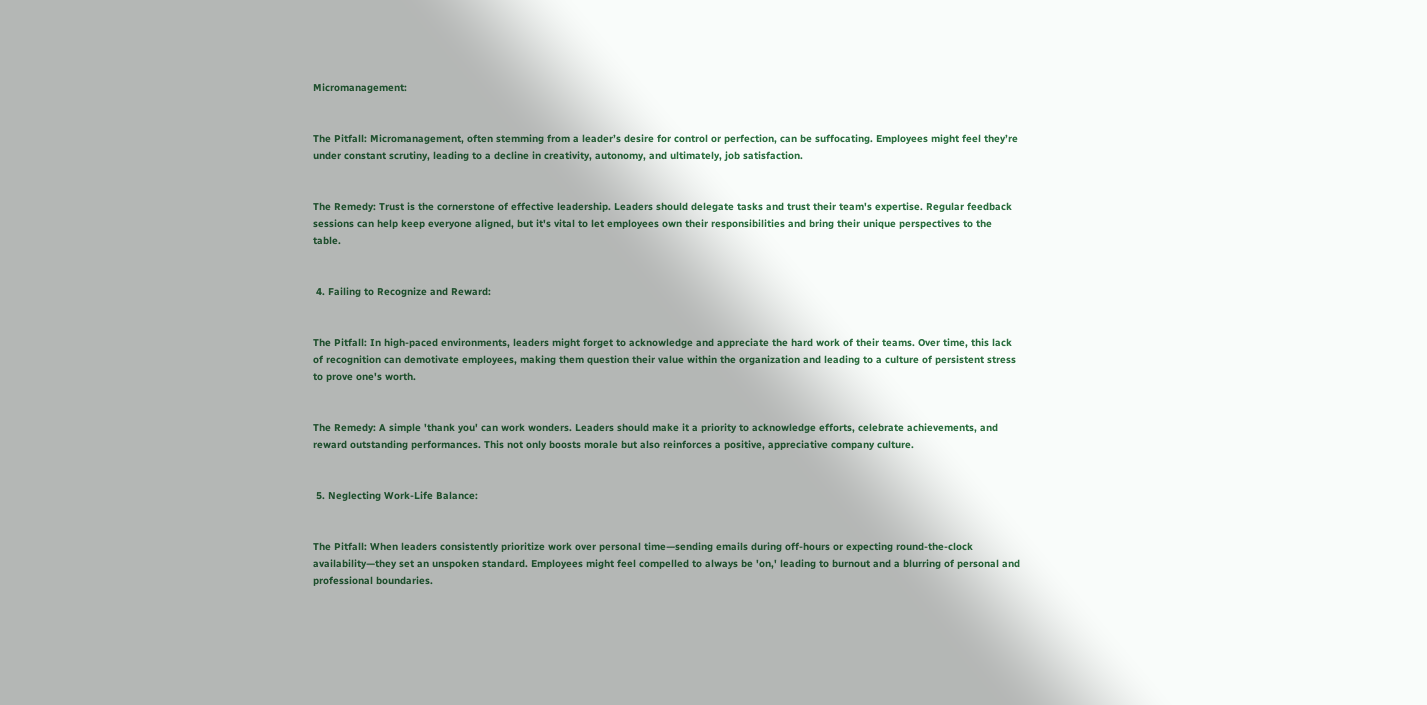Micromanagement:


The Pitfall: Micromanagement, often stemming from a leader’s desire for control or perfection, can be suffocating. Employees might feel they’re under constant scrutiny, leading to a decline in creativity, autonomy, and ultimately, job satisfaction.


The Remedy: Trust is the cornerstone of effective leadership. Leaders should delegate tasks and trust their team's expertise. Regular feedback sessions can help keep everyone aligned, but it's vital to let employees own their responsibilities and bring their unique perspectives to the table.


 4. Failing to Recognize and Reward:


The Pitfall: In high-paced environments, leaders might forget to acknowledge and appreciate the hard work of their teams. Over time, this lack of recognition can demotivate employees, making them question their value within the organization and leading to a culture of persistent stress to prove one's worth.


The Remedy: A simple 'thank you' can work wonders. Leaders should make it a priority to acknowledge efforts, celebrate achievements, and reward outstanding performances. This not only boosts morale but also reinforces a positive, appreciative company culture.


 5. Neglecting Work-Life Balance:


The Pitfall: When leaders consistently prioritize work over personal time—sending emails during off-hours or expecting round-the-clock availability—they set an unspoken standard. Employees might feel compelled to always be 'on,' leading to burnout and a blurring of personal and professional boundaries.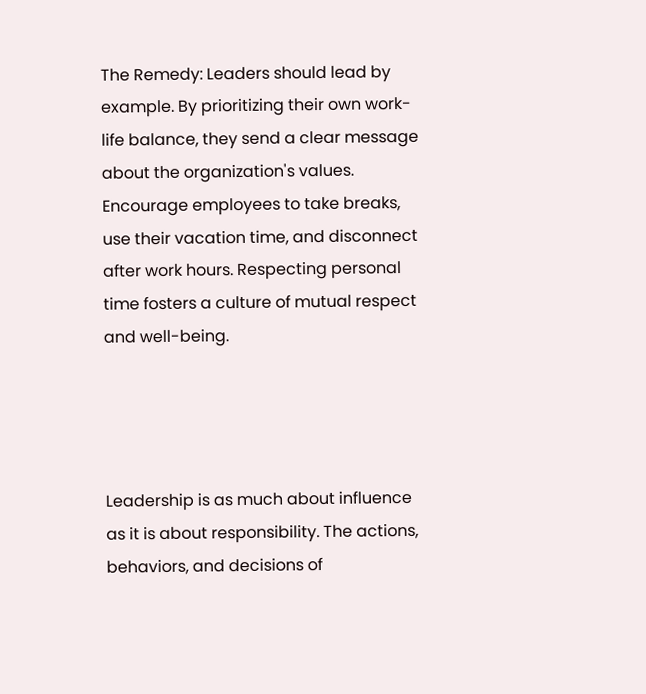The Remedy: Leaders should lead by example. By prioritizing their own work-life balance, they send a clear message about the organization's values. Encourage employees to take breaks, use their vacation time, and disconnect after work hours. Respecting personal time fosters a culture of mutual respect and well-being.




Leadership is as much about influence as it is about responsibility. The actions, behaviors, and decisions of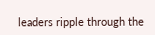leaders ripple through the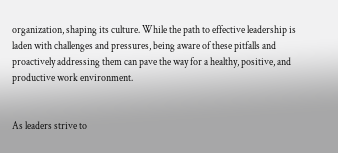organization, shaping its culture. While the path to effective leadership is laden with challenges and pressures, being aware of these pitfalls and proactively addressing them can pave the way for a healthy, positive, and productive work environment.


As leaders strive to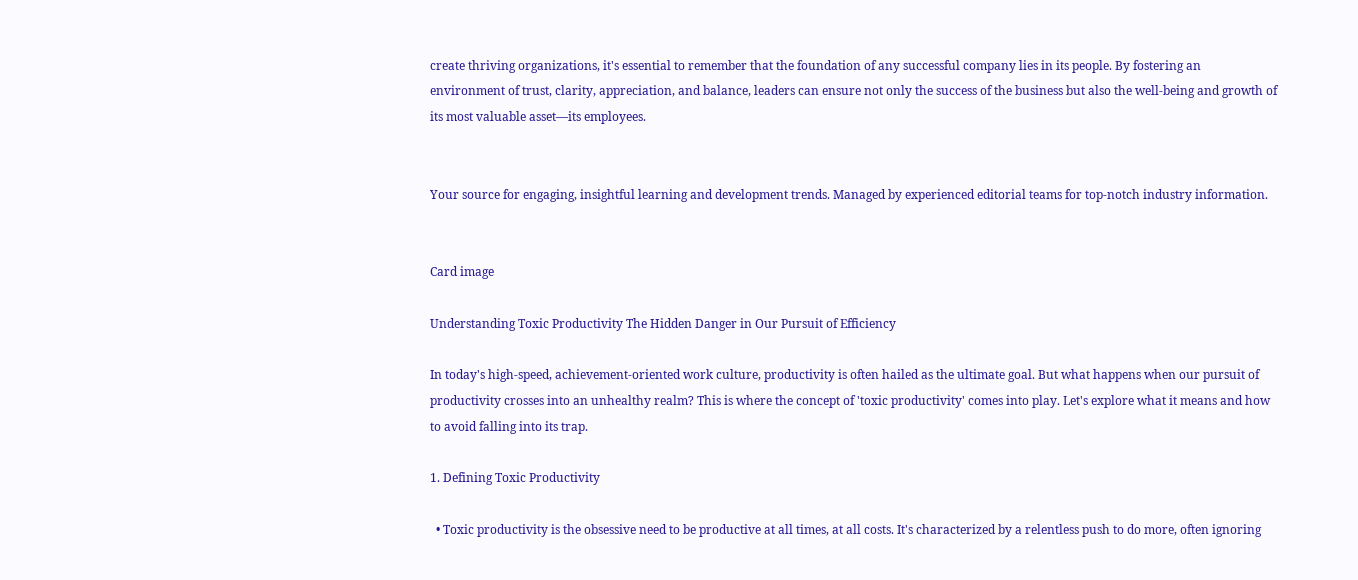create thriving organizations, it's essential to remember that the foundation of any successful company lies in its people. By fostering an environment of trust, clarity, appreciation, and balance, leaders can ensure not only the success of the business but also the well-being and growth of its most valuable asset—its employees.


Your source for engaging, insightful learning and development trends. Managed by experienced editorial teams for top-notch industry information.


Card image

Understanding Toxic Productivity The Hidden Danger in Our Pursuit of Efficiency

In today's high-speed, achievement-oriented work culture, productivity is often hailed as the ultimate goal. But what happens when our pursuit of productivity crosses into an unhealthy realm? This is where the concept of 'toxic productivity' comes into play. Let's explore what it means and how to avoid falling into its trap.

1. Defining Toxic Productivity

  • Toxic productivity is the obsessive need to be productive at all times, at all costs. It's characterized by a relentless push to do more, often ignoring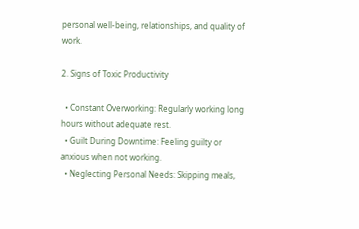personal well-being, relationships, and quality of work.

2. Signs of Toxic Productivity

  • Constant Overworking: Regularly working long hours without adequate rest.
  • Guilt During Downtime: Feeling guilty or anxious when not working.
  • Neglecting Personal Needs: Skipping meals,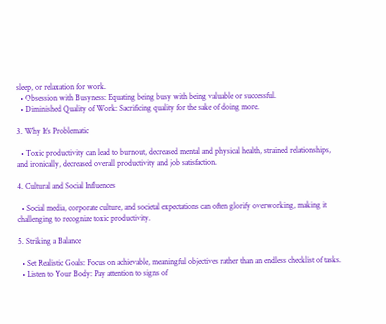sleep, or relaxation for work.
  • Obsession with Busyness: Equating being busy with being valuable or successful.
  • Diminished Quality of Work: Sacrificing quality for the sake of doing more.

3. Why It’s Problematic

  • Toxic productivity can lead to burnout, decreased mental and physical health, strained relationships, and ironically, decreased overall productivity and job satisfaction.

4. Cultural and Social Influences

  • Social media, corporate culture, and societal expectations can often glorify overworking, making it challenging to recognize toxic productivity.

5. Striking a Balance

  • Set Realistic Goals: Focus on achievable, meaningful objectives rather than an endless checklist of tasks.
  • Listen to Your Body: Pay attention to signs of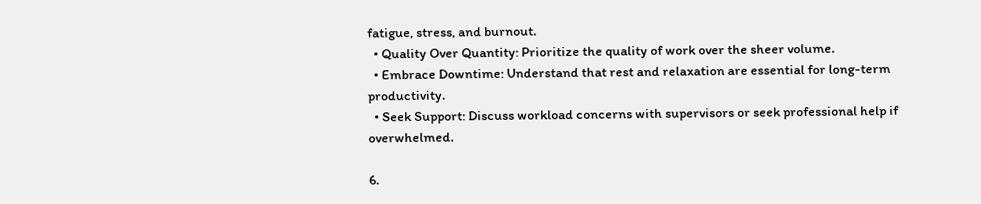fatigue, stress, and burnout.
  • Quality Over Quantity: Prioritize the quality of work over the sheer volume.
  • Embrace Downtime: Understand that rest and relaxation are essential for long-term productivity.
  • Seek Support: Discuss workload concerns with supervisors or seek professional help if overwhelmed.

6.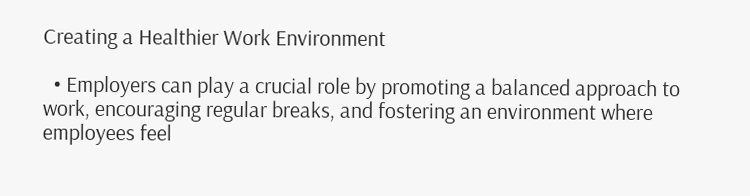Creating a Healthier Work Environment

  • Employers can play a crucial role by promoting a balanced approach to work, encouraging regular breaks, and fostering an environment where employees feel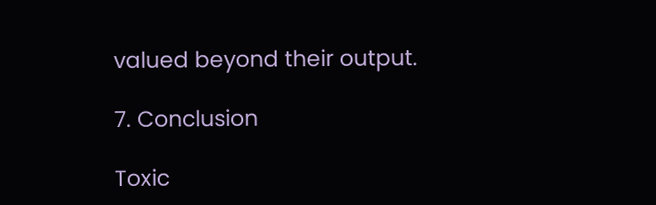valued beyond their output.

7. Conclusion

Toxic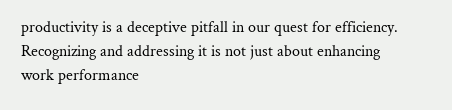productivity is a deceptive pitfall in our quest for efficiency. Recognizing and addressing it is not just about enhancing work performance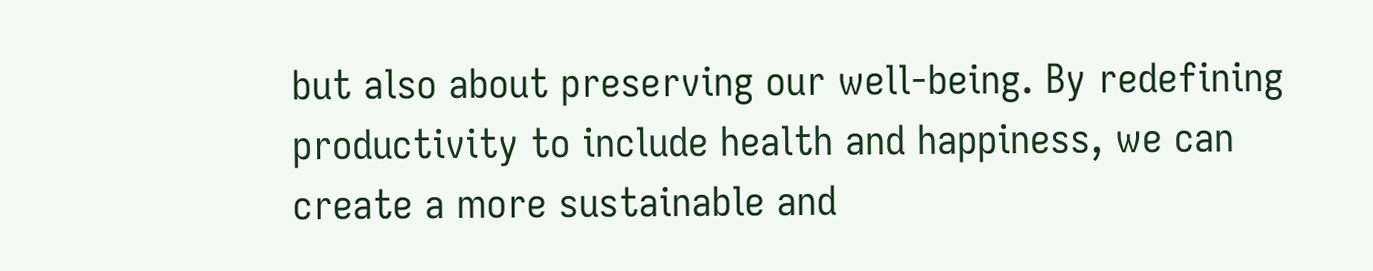but also about preserving our well-being. By redefining productivity to include health and happiness, we can create a more sustainable and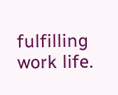fulfilling work life.